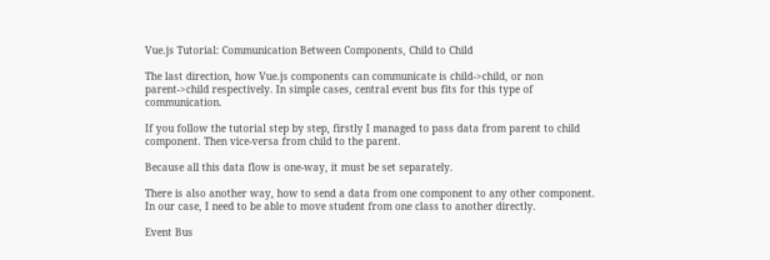Vue.js Tutorial: Communication Between Components, Child to Child

The last direction, how Vue.js components can communicate is child->child, or non parent->child respectively. In simple cases, central event bus fits for this type of communication.

If you follow the tutorial step by step, firstly I managed to pass data from parent to child component. Then vice-versa from child to the parent.

Because all this data flow is one-way, it must be set separately.

There is also another way, how to send a data from one component to any other component. In our case, I need to be able to move student from one class to another directly.

Event Bus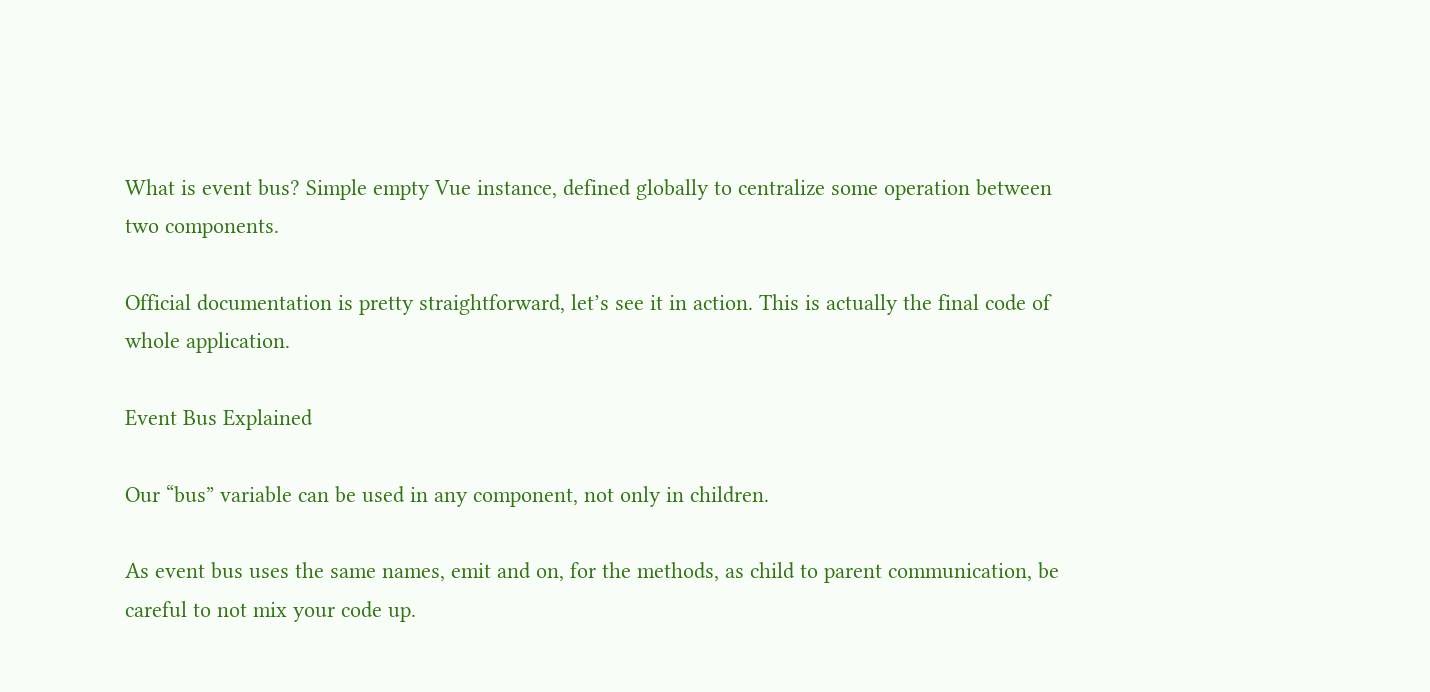What is event bus? Simple empty Vue instance, defined globally to centralize some operation between two components.

Official documentation is pretty straightforward, let’s see it in action. This is actually the final code of whole application.

Event Bus Explained

Our “bus” variable can be used in any component, not only in children.

As event bus uses the same names, emit and on, for the methods, as child to parent communication, be careful to not mix your code up.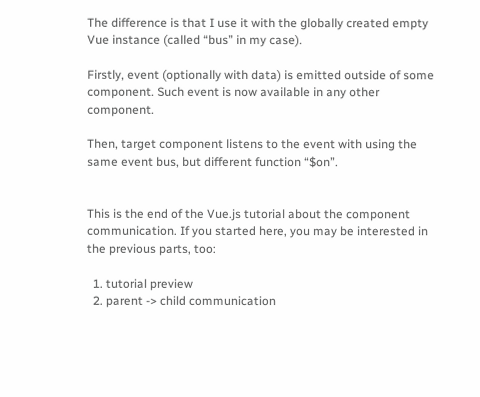The difference is that I use it with the globally created empty Vue instance (called “bus” in my case).

Firstly, event (optionally with data) is emitted outside of some component. Such event is now available in any other component.

Then, target component listens to the event with using the same event bus, but different function “$on”.


This is the end of the Vue.js tutorial about the component communication. If you started here, you may be interested in the previous parts, too:

  1. tutorial preview
  2. parent -> child communication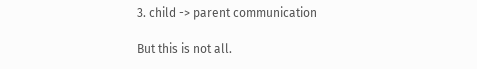3. child -> parent communication

But this is not all.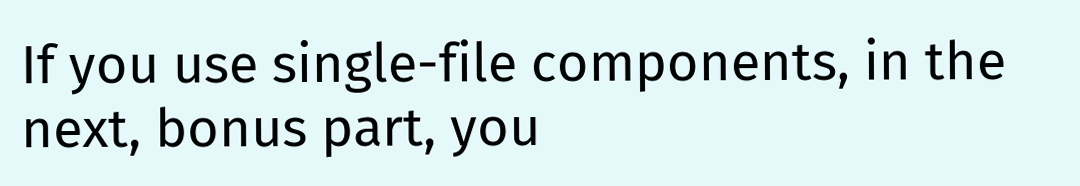If you use single-file components, in the next, bonus part, you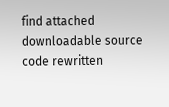find attached downloadable source code rewritten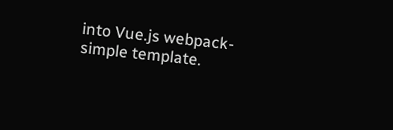into Vue.js webpack-simple template.